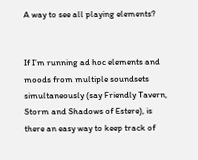A way to see all playing elements?


If I’m running ad hoc elements and moods from multiple soundsets simultaneously (say Friendly Tavern, Storm and Shadows of Estere), is there an easy way to keep track of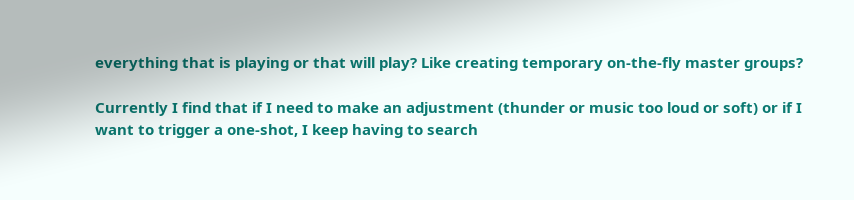everything that is playing or that will play? Like creating temporary on-the-fly master groups?

Currently I find that if I need to make an adjustment (thunder or music too loud or soft) or if I want to trigger a one-shot, I keep having to search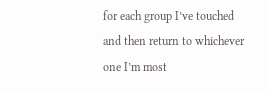for each group I’ve touched and then return to whichever one I’m most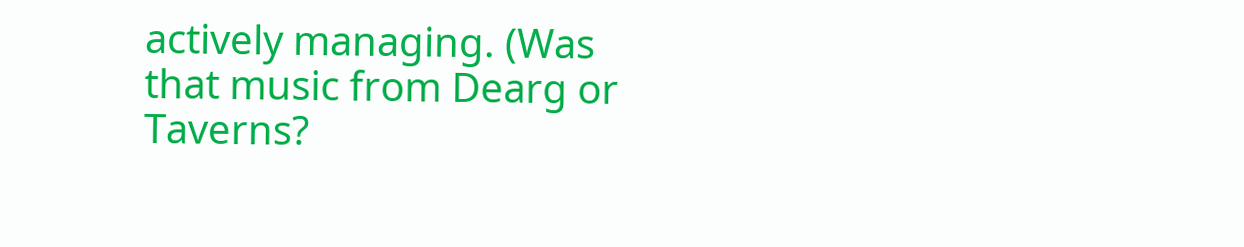actively managing. (Was that music from Dearg or Taverns?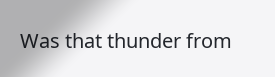Was that thunder from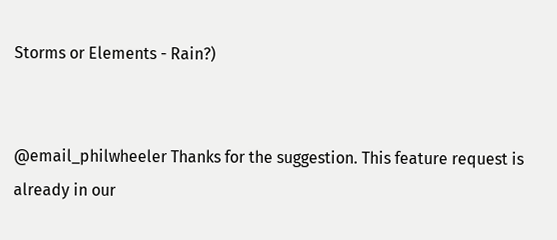Storms or Elements - Rain?)


@email_philwheeler Thanks for the suggestion. This feature request is already in our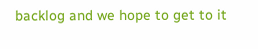backlog and we hope to get to it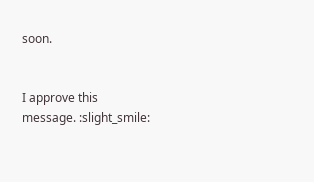soon.


I approve this message. :slight_smile: